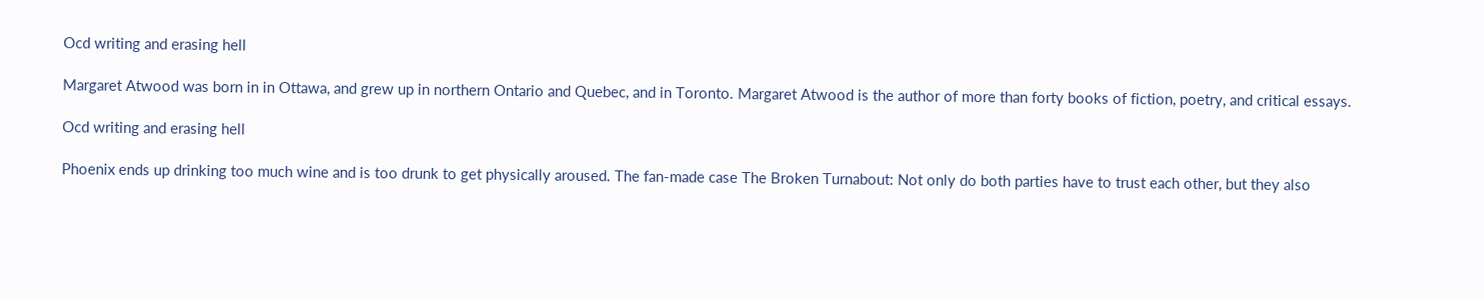Ocd writing and erasing hell

Margaret Atwood was born in in Ottawa, and grew up in northern Ontario and Quebec, and in Toronto. Margaret Atwood is the author of more than forty books of fiction, poetry, and critical essays.

Ocd writing and erasing hell

Phoenix ends up drinking too much wine and is too drunk to get physically aroused. The fan-made case The Broken Turnabout: Not only do both parties have to trust each other, but they also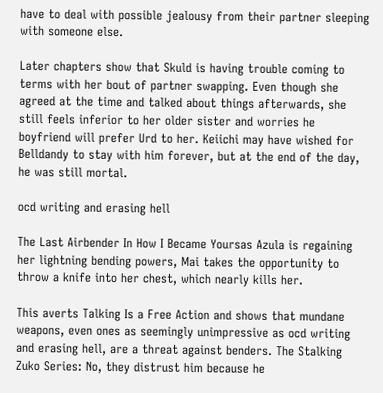have to deal with possible jealousy from their partner sleeping with someone else.

Later chapters show that Skuld is having trouble coming to terms with her bout of partner swapping. Even though she agreed at the time and talked about things afterwards, she still feels inferior to her older sister and worries he boyfriend will prefer Urd to her. Keiichi may have wished for Belldandy to stay with him forever, but at the end of the day, he was still mortal.

ocd writing and erasing hell

The Last Airbender In How I Became Yoursas Azula is regaining her lightning bending powers, Mai takes the opportunity to throw a knife into her chest, which nearly kills her.

This averts Talking Is a Free Action and shows that mundane weapons, even ones as seemingly unimpressive as ocd writing and erasing hell, are a threat against benders. The Stalking Zuko Series: No, they distrust him because he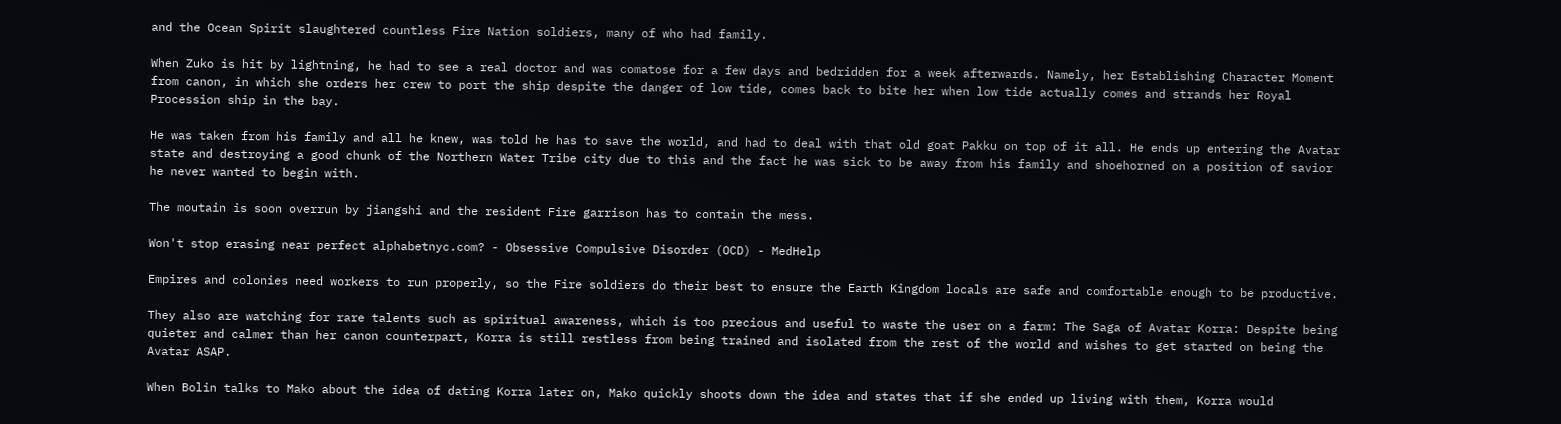and the Ocean Spirit slaughtered countless Fire Nation soldiers, many of who had family.

When Zuko is hit by lightning, he had to see a real doctor and was comatose for a few days and bedridden for a week afterwards. Namely, her Establishing Character Moment from canon, in which she orders her crew to port the ship despite the danger of low tide, comes back to bite her when low tide actually comes and strands her Royal Procession ship in the bay.

He was taken from his family and all he knew, was told he has to save the world, and had to deal with that old goat Pakku on top of it all. He ends up entering the Avatar state and destroying a good chunk of the Northern Water Tribe city due to this and the fact he was sick to be away from his family and shoehorned on a position of savior he never wanted to begin with.

The moutain is soon overrun by jiangshi and the resident Fire garrison has to contain the mess.

Won't stop erasing near perfect alphabetnyc.com? - Obsessive Compulsive Disorder (OCD) - MedHelp

Empires and colonies need workers to run properly, so the Fire soldiers do their best to ensure the Earth Kingdom locals are safe and comfortable enough to be productive.

They also are watching for rare talents such as spiritual awareness, which is too precious and useful to waste the user on a farm: The Saga of Avatar Korra: Despite being quieter and calmer than her canon counterpart, Korra is still restless from being trained and isolated from the rest of the world and wishes to get started on being the Avatar ASAP.

When Bolin talks to Mako about the idea of dating Korra later on, Mako quickly shoots down the idea and states that if she ended up living with them, Korra would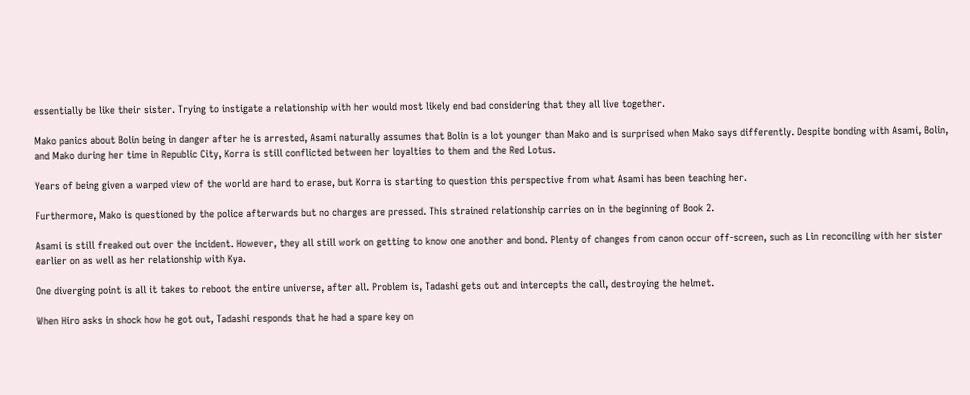essentially be like their sister. Trying to instigate a relationship with her would most likely end bad considering that they all live together.

Mako panics about Bolin being in danger after he is arrested, Asami naturally assumes that Bolin is a lot younger than Mako and is surprised when Mako says differently. Despite bonding with Asami, Bolin, and Mako during her time in Republic City, Korra is still conflicted between her loyalties to them and the Red Lotus.

Years of being given a warped view of the world are hard to erase, but Korra is starting to question this perspective from what Asami has been teaching her.

Furthermore, Mako is questioned by the police afterwards but no charges are pressed. This strained relationship carries on in the beginning of Book 2.

Asami is still freaked out over the incident. However, they all still work on getting to know one another and bond. Plenty of changes from canon occur off-screen, such as Lin reconciling with her sister earlier on as well as her relationship with Kya.

One diverging point is all it takes to reboot the entire universe, after all. Problem is, Tadashi gets out and intercepts the call, destroying the helmet.

When Hiro asks in shock how he got out, Tadashi responds that he had a spare key on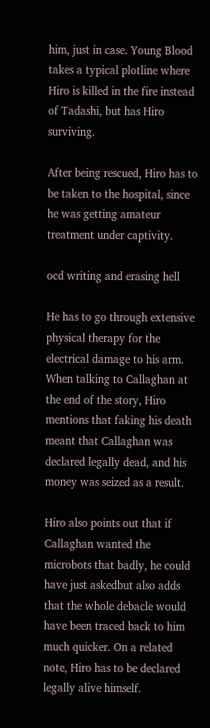him, just in case. Young Blood takes a typical plotline where Hiro is killed in the fire instead of Tadashi, but has Hiro surviving.

After being rescued, Hiro has to be taken to the hospital, since he was getting amateur treatment under captivity.

ocd writing and erasing hell

He has to go through extensive physical therapy for the electrical damage to his arm. When talking to Callaghan at the end of the story, Hiro mentions that faking his death meant that Callaghan was declared legally dead, and his money was seized as a result.

Hiro also points out that if Callaghan wanted the microbots that badly, he could have just askedbut also adds that the whole debacle would have been traced back to him much quicker. On a related note, Hiro has to be declared legally alive himself.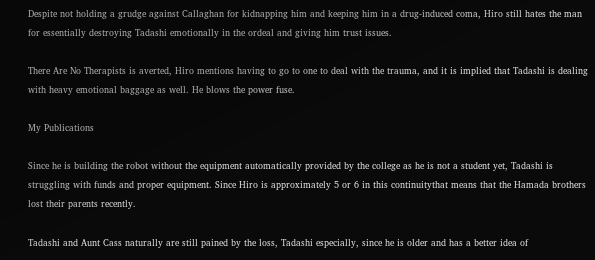Despite not holding a grudge against Callaghan for kidnapping him and keeping him in a drug-induced coma, Hiro still hates the man for essentially destroying Tadashi emotionally in the ordeal and giving him trust issues.

There Are No Therapists is averted, Hiro mentions having to go to one to deal with the trauma, and it is implied that Tadashi is dealing with heavy emotional baggage as well. He blows the power fuse.

My Publications

Since he is building the robot without the equipment automatically provided by the college as he is not a student yet, Tadashi is struggling with funds and proper equipment. Since Hiro is approximately 5 or 6 in this continuitythat means that the Hamada brothers lost their parents recently.

Tadashi and Aunt Cass naturally are still pained by the loss, Tadashi especially, since he is older and has a better idea of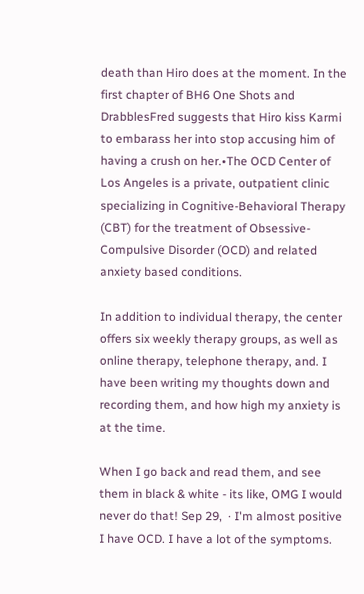death than Hiro does at the moment. In the first chapter of BH6 One Shots and DrabblesFred suggests that Hiro kiss Karmi to embarass her into stop accusing him of having a crush on her.•The OCD Center of Los Angeles is a private, outpatient clinic specializing in Cognitive-Behavioral Therapy (CBT) for the treatment of Obsessive-Compulsive Disorder (OCD) and related anxiety based conditions.

In addition to individual therapy, the center offers six weekly therapy groups, as well as online therapy, telephone therapy, and. I have been writing my thoughts down and recording them, and how high my anxiety is at the time.

When I go back and read them, and see them in black & white - its like, OMG I would never do that! Sep 29,  · I'm almost positive I have OCD. I have a lot of the symptoms.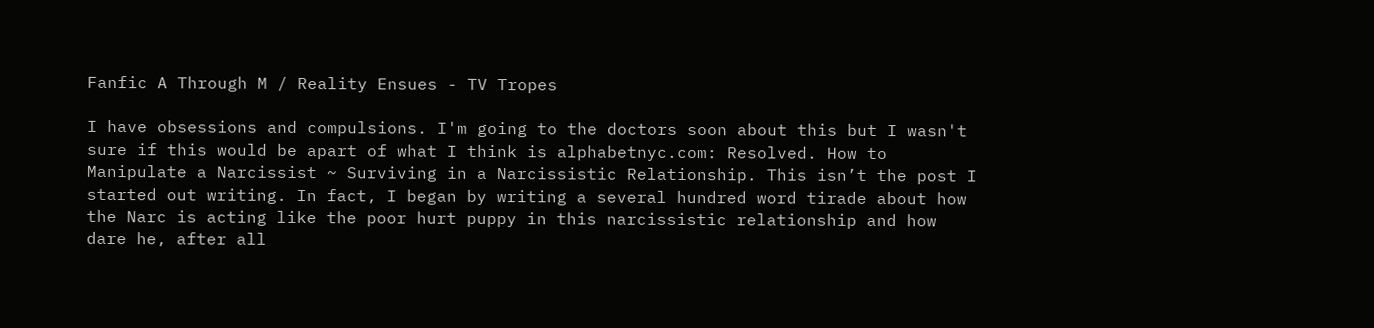Fanfic A Through M / Reality Ensues - TV Tropes

I have obsessions and compulsions. I'm going to the doctors soon about this but I wasn't sure if this would be apart of what I think is alphabetnyc.com: Resolved. How to Manipulate a Narcissist ~ Surviving in a Narcissistic Relationship. This isn’t the post I started out writing. In fact, I began by writing a several hundred word tirade about how the Narc is acting like the poor hurt puppy in this narcissistic relationship and how dare he, after all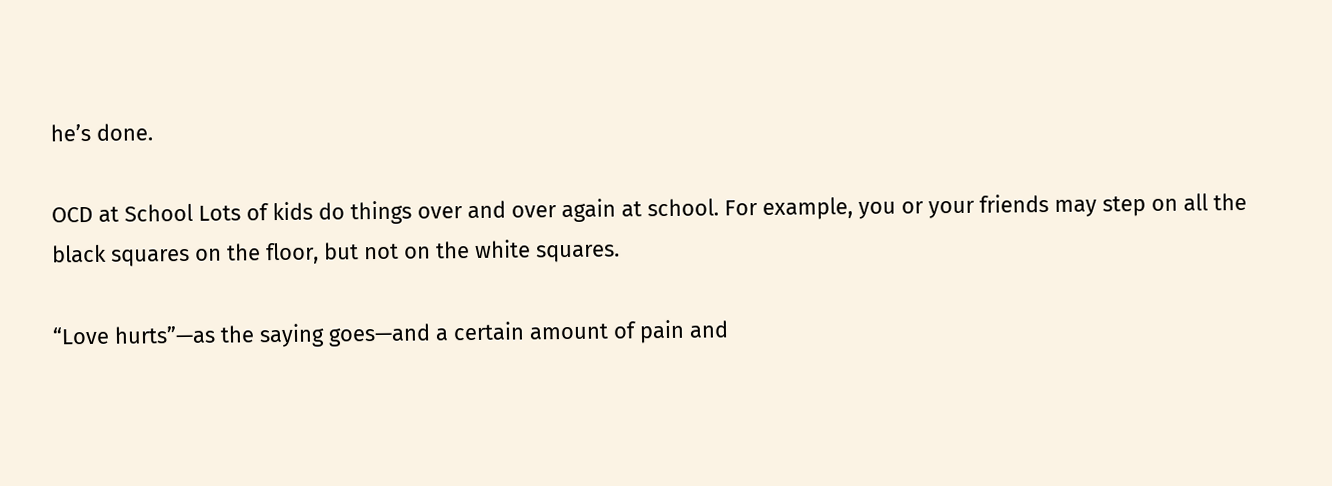he’s done.

OCD at School Lots of kids do things over and over again at school. For example, you or your friends may step on all the black squares on the floor, but not on the white squares.

“Love hurts”—as the saying goes—and a certain amount of pain and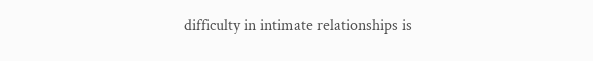difficulty in intimate relationships is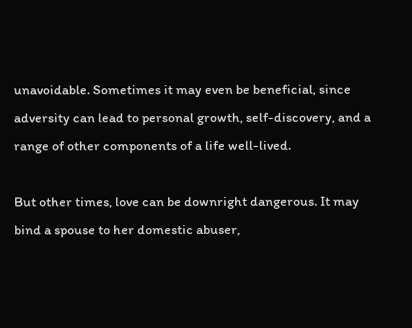unavoidable. Sometimes it may even be beneficial, since adversity can lead to personal growth, self-discovery, and a range of other components of a life well-lived.

But other times, love can be downright dangerous. It may bind a spouse to her domestic abuser,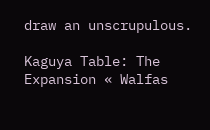draw an unscrupulous.

Kaguya Table: The Expansion « Walfas